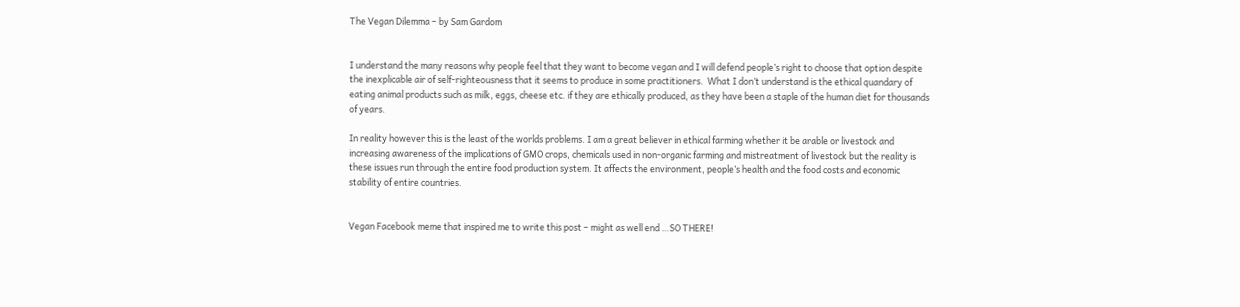The Vegan Dilemma – by Sam Gardom


I understand the many reasons why people feel that they want to become vegan and I will defend people’s right to choose that option despite the inexplicable air of self-righteousness that it seems to produce in some practitioners.  What I don’t understand is the ethical quandary of eating animal products such as milk, eggs, cheese etc. if they are ethically produced, as they have been a staple of the human diet for thousands of years.

In reality however this is the least of the worlds problems. I am a great believer in ethical farming whether it be arable or livestock and increasing awareness of the implications of GMO crops, chemicals used in non-organic farming and mistreatment of livestock but the reality is these issues run through the entire food production system. It affects the environment, people’s health and the food costs and economic stability of entire countries.


Vegan Facebook meme that inspired me to write this post – might as well end …SO THERE!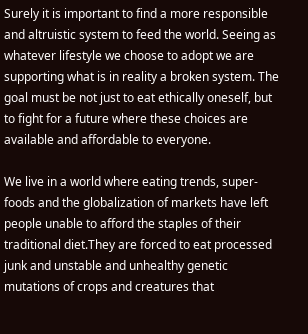Surely it is important to find a more responsible and altruistic system to feed the world. Seeing as whatever lifestyle we choose to adopt we are supporting what is in reality a broken system. The goal must be not just to eat ethically oneself, but to fight for a future where these choices are available and affordable to everyone.

We live in a world where eating trends, super-foods and the globalization of markets have left people unable to afford the staples of their traditional diet.They are forced to eat processed junk and unstable and unhealthy genetic mutations of crops and creatures that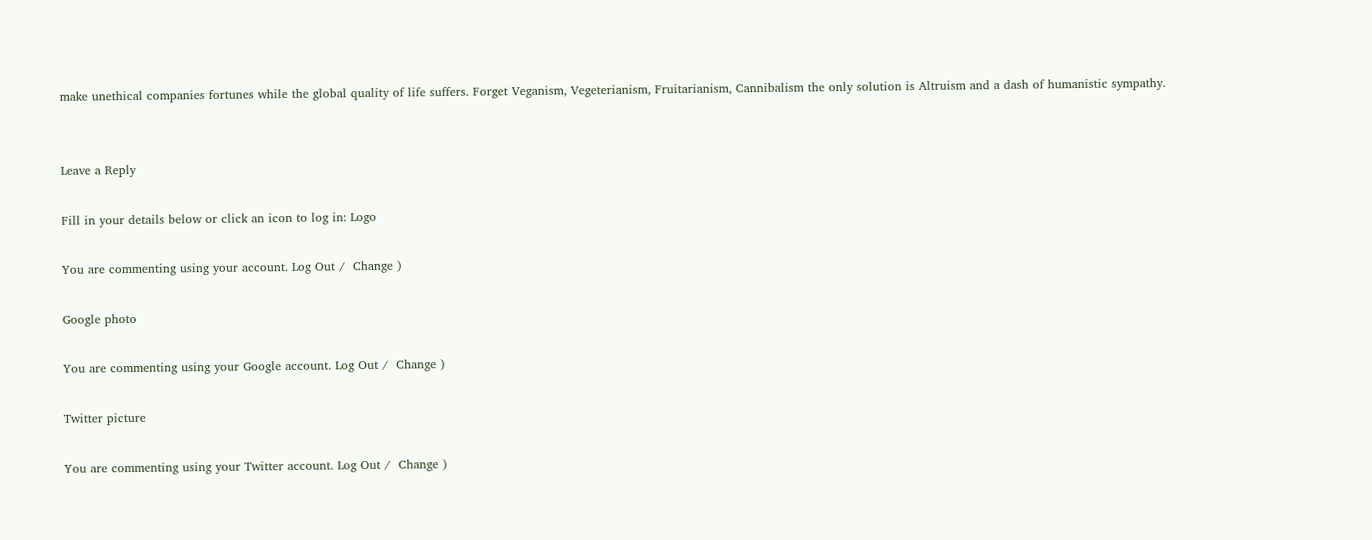make unethical companies fortunes while the global quality of life suffers. Forget Veganism, Vegeterianism, Fruitarianism, Cannibalism the only solution is Altruism and a dash of humanistic sympathy.


Leave a Reply

Fill in your details below or click an icon to log in: Logo

You are commenting using your account. Log Out /  Change )

Google photo

You are commenting using your Google account. Log Out /  Change )

Twitter picture

You are commenting using your Twitter account. Log Out /  Change )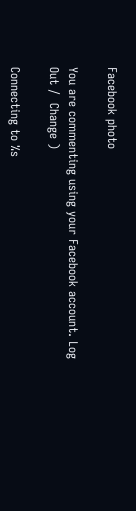Facebook photo

You are commenting using your Facebook account. Log Out /  Change )

Connecting to %s